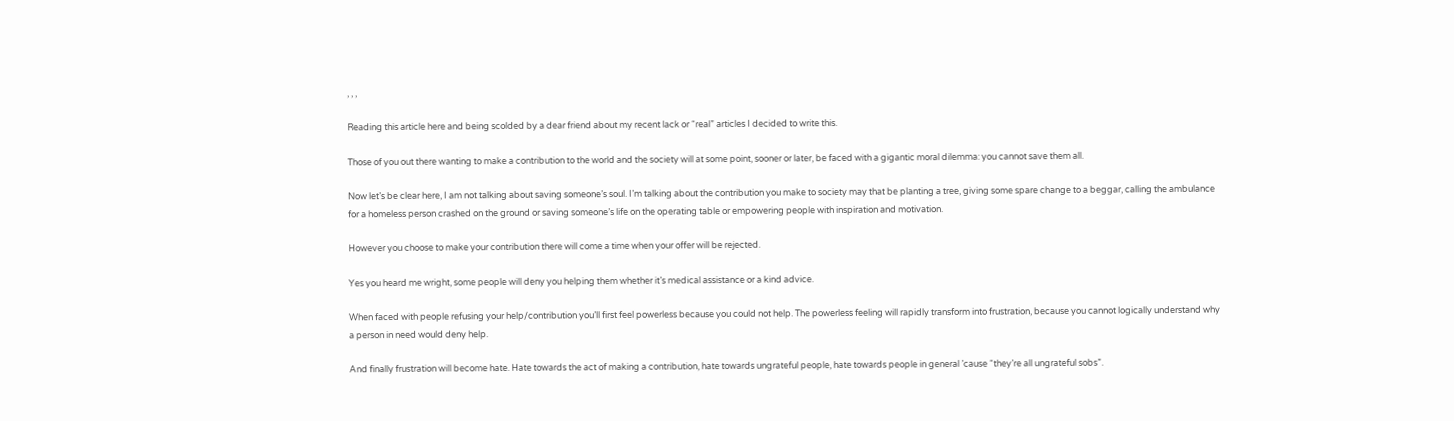, , ,

Reading this article here and being scolded by a dear friend about my recent lack or “real” articles I decided to write this.

Those of you out there wanting to make a contribution to the world and the society will at some point, sooner or later, be faced with a gigantic moral dilemma: you cannot save them all.

Now let’s be clear here, I am not talking about saving someone’s soul. I’m talking about the contribution you make to society may that be planting a tree, giving some spare change to a beggar, calling the ambulance for a homeless person crashed on the ground or saving someone’s life on the operating table or empowering people with inspiration and motivation.

However you choose to make your contribution there will come a time when your offer will be rejected.

Yes you heard me wright, some people will deny you helping them whether it’s medical assistance or a kind advice.

When faced with people refusing your help/contribution you’ll first feel powerless because you could not help. The powerless feeling will rapidly transform into frustration, because you cannot logically understand why a person in need would deny help.

And finally frustration will become hate. Hate towards the act of making a contribution, hate towards ungrateful people, hate towards people in general ’cause “they’re all ungrateful sobs”.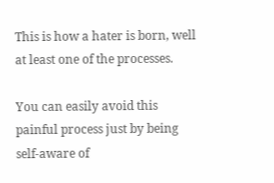This is how a hater is born, well at least one of the processes.

You can easily avoid this painful process just by being self-aware of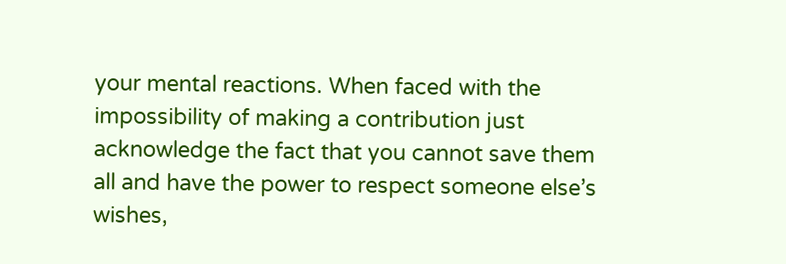your mental reactions. When faced with the impossibility of making a contribution just acknowledge the fact that you cannot save them all and have the power to respect someone else’s wishes,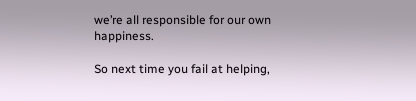we’re all responsible for our own happiness.

So next time you fail at helping,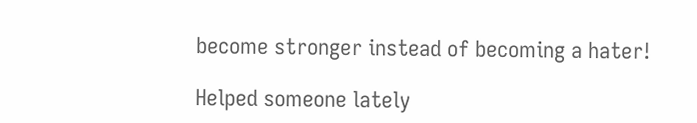become stronger instead of becoming a hater!

Helped someone lately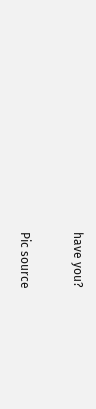have you?

Pic source